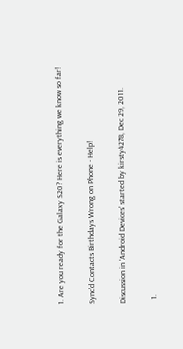1. Are you ready for the Galaxy S20? Here is everything we know so far!

Sync'd Contacts Birthdays Wrong on Phone - Help!

Discussion in 'Android Devices' started by kirsty4278, Dec 29, 2011.

  1.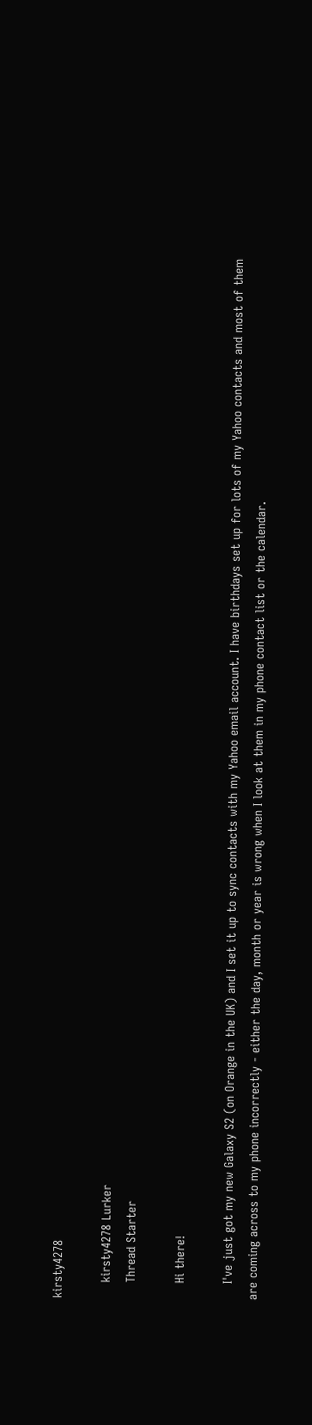kirsty4278

    kirsty4278 Lurker
    Thread Starter

    Hi there!

    I've just got my new Galaxy S2 (on Orange in the UK) and I set it up to sync contacts with my Yahoo email account. I have birthdays set up for lots of my Yahoo contacts and most of them are coming across to my phone incorrectly - either the day, month or year is wrong when I look at them in my phone contact list or the calendar.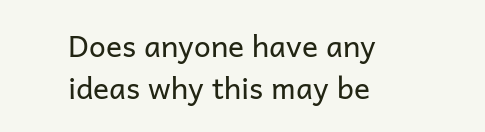Does anyone have any ideas why this may be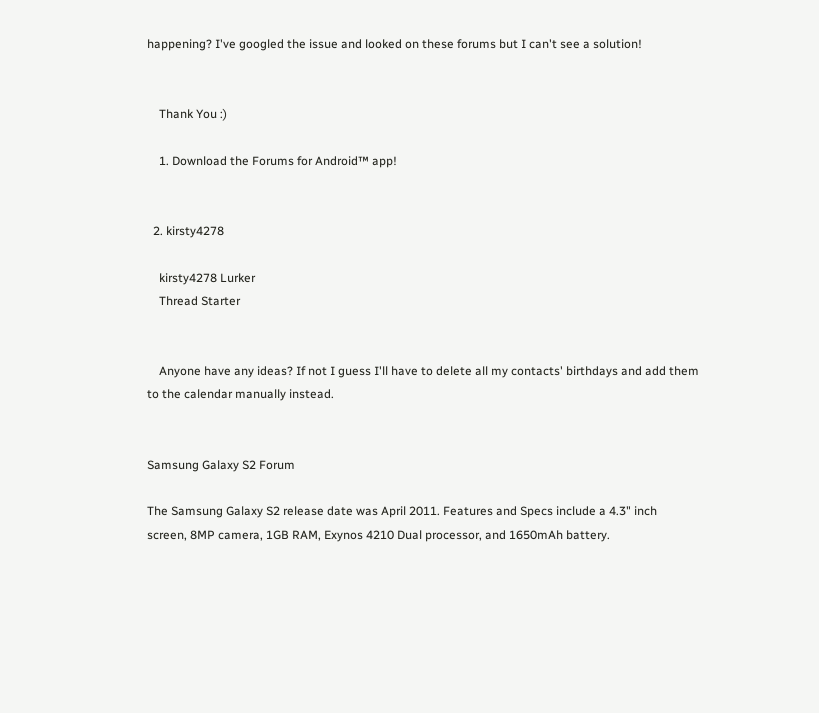happening? I've googled the issue and looked on these forums but I can't see a solution!


    Thank You :)

    1. Download the Forums for Android™ app!


  2. kirsty4278

    kirsty4278 Lurker
    Thread Starter


    Anyone have any ideas? If not I guess I'll have to delete all my contacts' birthdays and add them to the calendar manually instead.


Samsung Galaxy S2 Forum

The Samsung Galaxy S2 release date was April 2011. Features and Specs include a 4.3" inch screen, 8MP camera, 1GB RAM, Exynos 4210 Dual processor, and 1650mAh battery.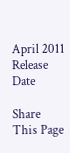April 2011
Release Date

Share This Page